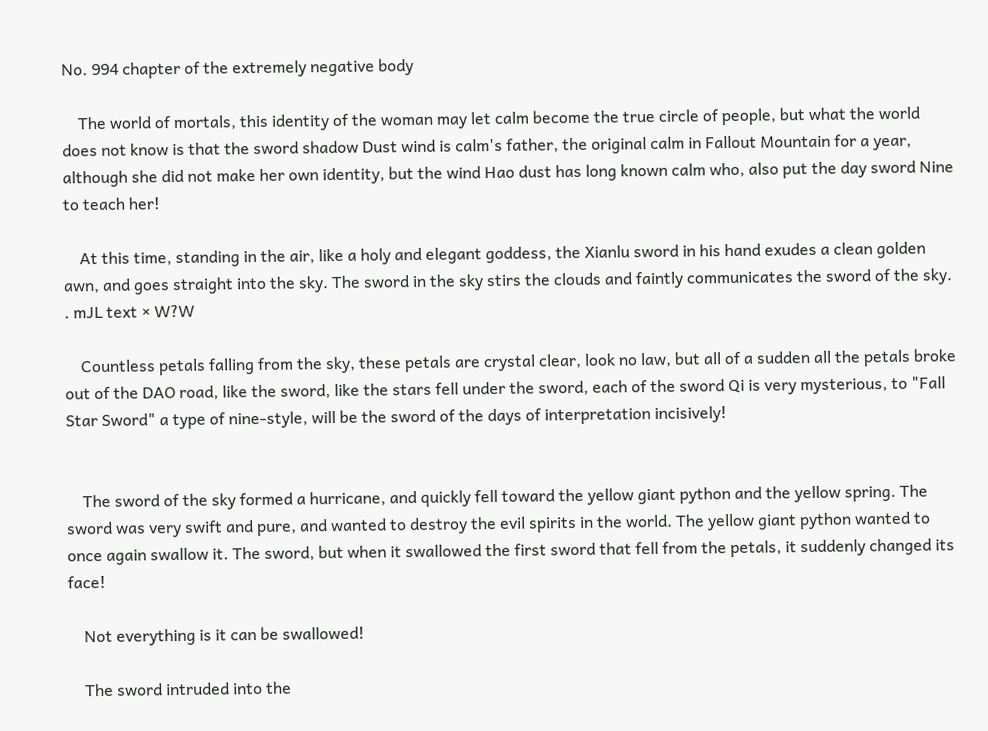No. 994 chapter of the extremely negative body

    The world of mortals, this identity of the woman may let calm become the true circle of people, but what the world does not know is that the sword shadow Dust wind is calm's father, the original calm in Fallout Mountain for a year, although she did not make her own identity, but the wind Hao dust has long known calm who, also put the day sword Nine to teach her!

    At this time, standing in the air, like a holy and elegant goddess, the Xianlu sword in his hand exudes a clean golden awn, and goes straight into the sky. The sword in the sky stirs the clouds and faintly communicates the sword of the sky. . mJL text × W?W

    Countless petals falling from the sky, these petals are crystal clear, look no law, but all of a sudden all the petals broke out of the DAO road, like the sword, like the stars fell under the sword, each of the sword Qi is very mysterious, to "Fall Star Sword" a type of nine-style, will be the sword of the days of interpretation incisively!


    The sword of the sky formed a hurricane, and quickly fell toward the yellow giant python and the yellow spring. The sword was very swift and pure, and wanted to destroy the evil spirits in the world. The yellow giant python wanted to once again swallow it. The sword, but when it swallowed the first sword that fell from the petals, it suddenly changed its face!

    Not everything is it can be swallowed!

    The sword intruded into the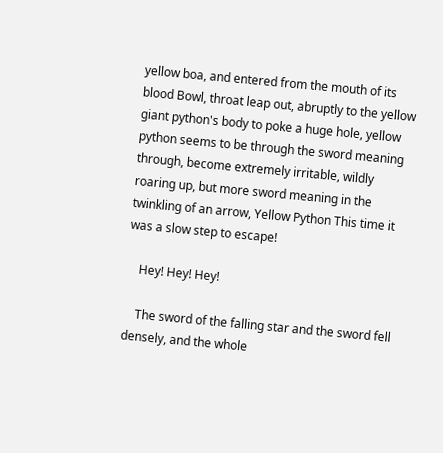yellow boa, and entered from the mouth of its blood Bowl, throat leap out, abruptly to the yellow giant python's body to poke a huge hole, yellow python seems to be through the sword meaning through, become extremely irritable, wildly roaring up, but more sword meaning in the twinkling of an arrow, Yellow Python This time it was a slow step to escape!

    Hey! Hey! Hey!

    The sword of the falling star and the sword fell densely, and the whole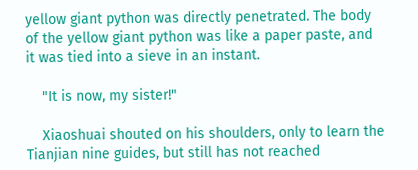yellow giant python was directly penetrated. The body of the yellow giant python was like a paper paste, and it was tied into a sieve in an instant.

    "It is now, my sister!"

    Xiaoshuai shouted on his shoulders, only to learn the Tianjian nine guides, but still has not reached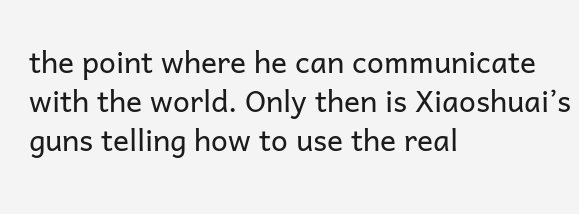the point where he can communicate with the world. Only then is Xiaoshuai’s guns telling how to use the real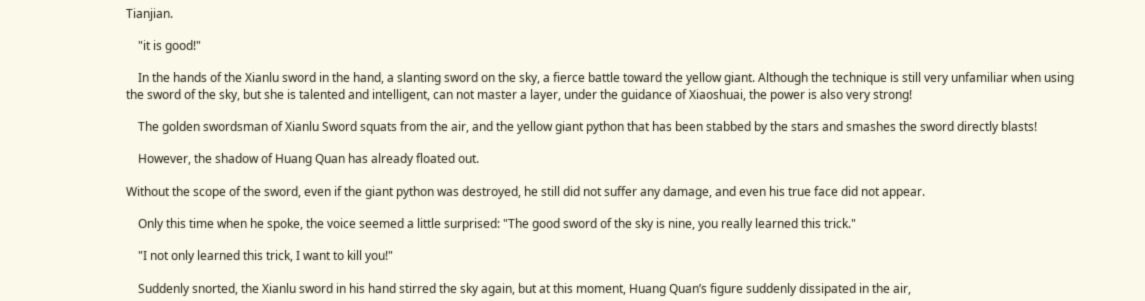Tianjian.

    "it is good!"

    In the hands of the Xianlu sword in the hand, a slanting sword on the sky, a fierce battle toward the yellow giant. Although the technique is still very unfamiliar when using the sword of the sky, but she is talented and intelligent, can not master a layer, under the guidance of Xiaoshuai, the power is also very strong!

    The golden swordsman of Xianlu Sword squats from the air, and the yellow giant python that has been stabbed by the stars and smashes the sword directly blasts!

    However, the shadow of Huang Quan has already floated out.

Without the scope of the sword, even if the giant python was destroyed, he still did not suffer any damage, and even his true face did not appear.

    Only this time when he spoke, the voice seemed a little surprised: "The good sword of the sky is nine, you really learned this trick."

    "I not only learned this trick, I want to kill you!"

    Suddenly snorted, the Xianlu sword in his hand stirred the sky again, but at this moment, Huang Quan’s figure suddenly dissipated in the air,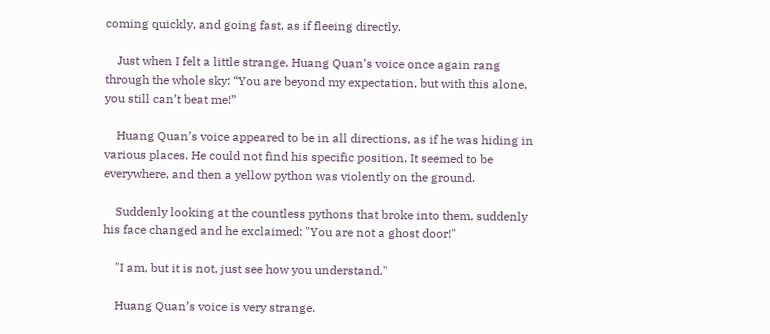coming quickly, and going fast, as if fleeing directly.

    Just when I felt a little strange, Huang Quan’s voice once again rang through the whole sky: “You are beyond my expectation, but with this alone, you still can’t beat me!”

    Huang Quan’s voice appeared to be in all directions, as if he was hiding in various places. He could not find his specific position. It seemed to be everywhere, and then a yellow python was violently on the ground.

    Suddenly looking at the countless pythons that broke into them, suddenly his face changed and he exclaimed: "You are not a ghost door!"

    "I am, but it is not, just see how you understand."

    Huang Quan’s voice is very strange.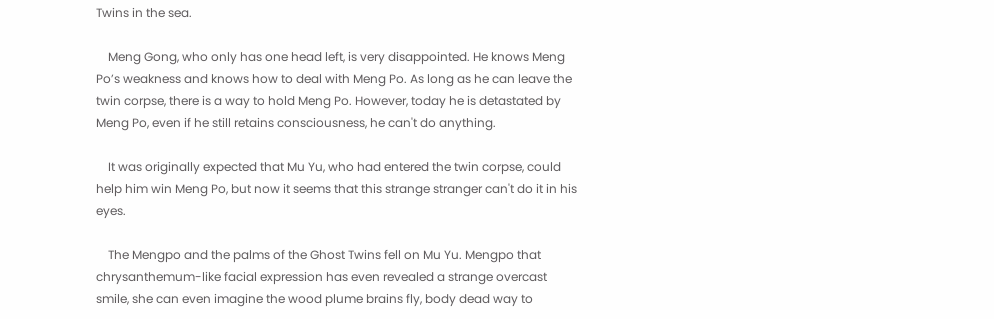Twins in the sea.

    Meng Gong, who only has one head left, is very disappointed. He knows Meng Po’s weakness and knows how to deal with Meng Po. As long as he can leave the twin corpse, there is a way to hold Meng Po. However, today he is detastated by Meng Po, even if he still retains consciousness, he can't do anything.

    It was originally expected that Mu Yu, who had entered the twin corpse, could help him win Meng Po, but now it seems that this strange stranger can't do it in his eyes.

    The Mengpo and the palms of the Ghost Twins fell on Mu Yu. Mengpo that chrysanthemum-like facial expression has even revealed a strange overcast smile, she can even imagine the wood plume brains fly, body dead way to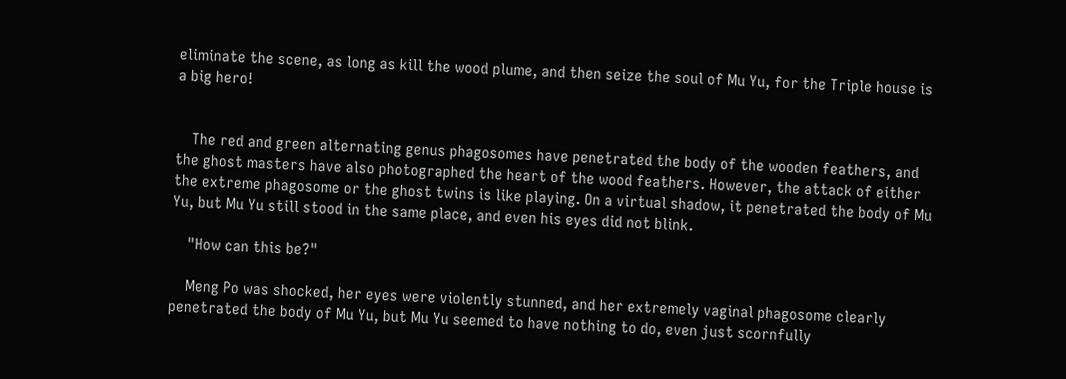eliminate the scene, as long as kill the wood plume, and then seize the soul of Mu Yu, for the Triple house is a big hero!


    The red and green alternating genus phagosomes have penetrated the body of the wooden feathers, and the ghost masters have also photographed the heart of the wood feathers. However, the attack of either the extreme phagosome or the ghost twins is like playing. On a virtual shadow, it penetrated the body of Mu Yu, but Mu Yu still stood in the same place, and even his eyes did not blink.

    "How can this be?"

    Meng Po was shocked, her eyes were violently stunned, and her extremely vaginal phagosome clearly penetrated the body of Mu Yu, but Mu Yu seemed to have nothing to do, even just scornfully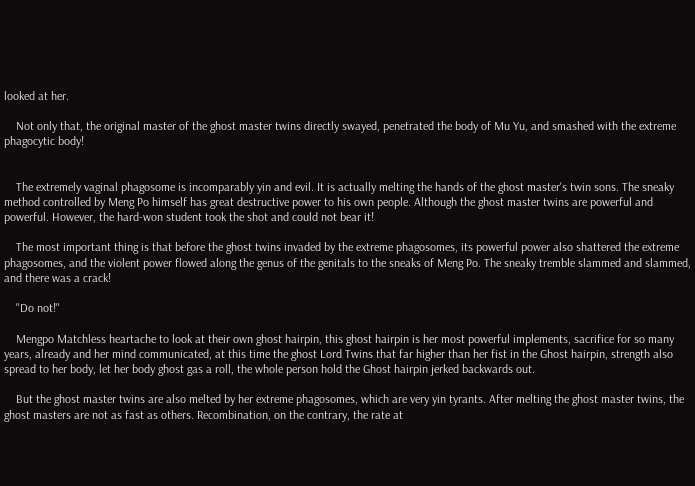looked at her.

    Not only that, the original master of the ghost master twins directly swayed, penetrated the body of Mu Yu, and smashed with the extreme phagocytic body!


    The extremely vaginal phagosome is incomparably yin and evil. It is actually melting the hands of the ghost master's twin sons. The sneaky method controlled by Meng Po himself has great destructive power to his own people. Although the ghost master twins are powerful and powerful. However, the hard-won student took the shot and could not bear it!

    The most important thing is that before the ghost twins invaded by the extreme phagosomes, its powerful power also shattered the extreme phagosomes, and the violent power flowed along the genus of the genitals to the sneaks of Meng Po. The sneaky tremble slammed and slammed, and there was a crack!

    "Do not!"

    Mengpo Matchless heartache to look at their own ghost hairpin, this ghost hairpin is her most powerful implements, sacrifice for so many years, already and her mind communicated, at this time the ghost Lord Twins that far higher than her fist in the Ghost hairpin, strength also spread to her body, let her body ghost gas a roll, the whole person hold the Ghost hairpin jerked backwards out.

    But the ghost master twins are also melted by her extreme phagosomes, which are very yin tyrants. After melting the ghost master twins, the ghost masters are not as fast as others. Recombination, on the contrary, the rate at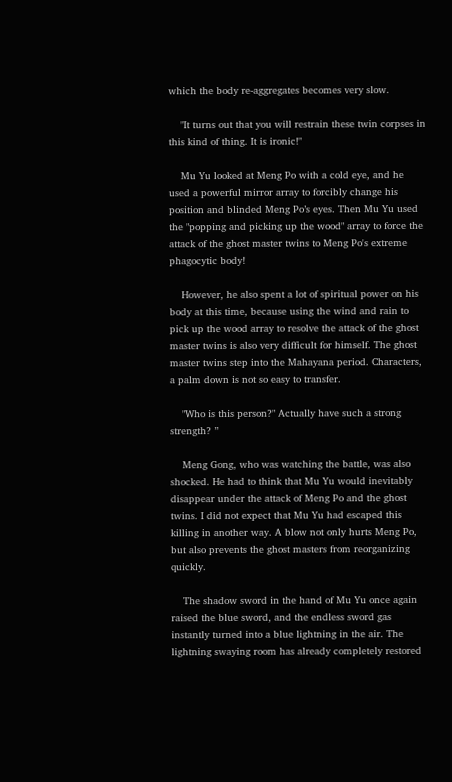which the body re-aggregates becomes very slow.

    "It turns out that you will restrain these twin corpses in this kind of thing. It is ironic!"

    Mu Yu looked at Meng Po with a cold eye, and he used a powerful mirror array to forcibly change his position and blinded Meng Po’s eyes. Then Mu Yu used the "popping and picking up the wood" array to force the attack of the ghost master twins to Meng Po's extreme phagocytic body!

    However, he also spent a lot of spiritual power on his body at this time, because using the wind and rain to pick up the wood array to resolve the attack of the ghost master twins is also very difficult for himself. The ghost master twins step into the Mahayana period. Characters, a palm down is not so easy to transfer.

    "Who is this person?" Actually have such a strong strength? ”

    Meng Gong, who was watching the battle, was also shocked. He had to think that Mu Yu would inevitably disappear under the attack of Meng Po and the ghost twins. I did not expect that Mu Yu had escaped this killing in another way. A blow not only hurts Meng Po, but also prevents the ghost masters from reorganizing quickly.

    The shadow sword in the hand of Mu Yu once again raised the blue sword, and the endless sword gas instantly turned into a blue lightning in the air. The lightning swaying room has already completely restored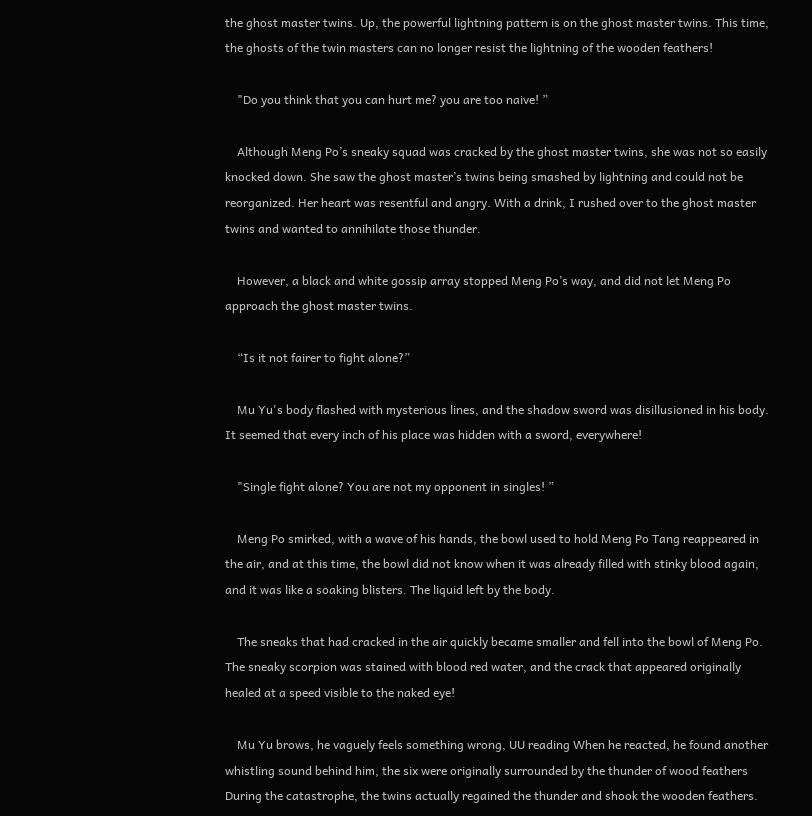the ghost master twins. Up, the powerful lightning pattern is on the ghost master twins. This time, the ghosts of the twin masters can no longer resist the lightning of the wooden feathers!

    "Do you think that you can hurt me? you are too naive! ”

    Although Meng Po’s sneaky squad was cracked by the ghost master twins, she was not so easily knocked down. She saw the ghost master’s twins being smashed by lightning and could not be reorganized. Her heart was resentful and angry. With a drink, I rushed over to the ghost master twins and wanted to annihilate those thunder.

    However, a black and white gossip array stopped Meng Po’s way, and did not let Meng Po approach the ghost master twins.

    “Is it not fairer to fight alone?”

    Mu Yu's body flashed with mysterious lines, and the shadow sword was disillusioned in his body. It seemed that every inch of his place was hidden with a sword, everywhere!

    "Single fight alone? You are not my opponent in singles! ”

    Meng Po smirked, with a wave of his hands, the bowl used to hold Meng Po Tang reappeared in the air, and at this time, the bowl did not know when it was already filled with stinky blood again, and it was like a soaking blisters. The liquid left by the body.

    The sneaks that had cracked in the air quickly became smaller and fell into the bowl of Meng Po. The sneaky scorpion was stained with blood red water, and the crack that appeared originally healed at a speed visible to the naked eye!

    Mu Yu brows, he vaguely feels something wrong, UU reading When he reacted, he found another whistling sound behind him, the six were originally surrounded by the thunder of wood feathers During the catastrophe, the twins actually regained the thunder and shook the wooden feathers.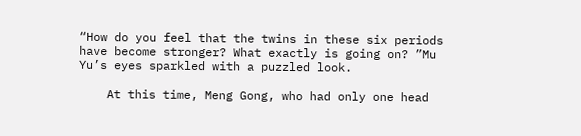“How do you feel that the twins in these six periods have become stronger? What exactly is going on? ”Mu Yu’s eyes sparkled with a puzzled look.

    At this time, Meng Gong, who had only one head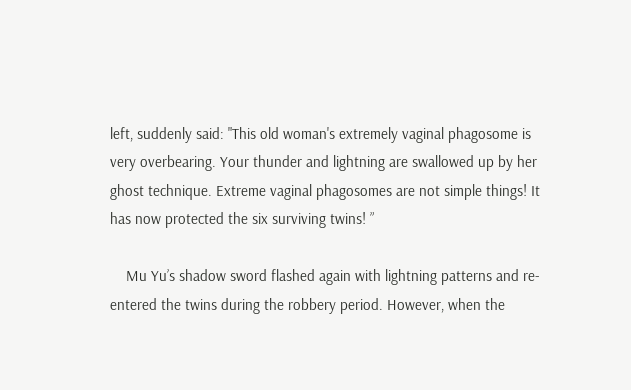left, suddenly said: "This old woman's extremely vaginal phagosome is very overbearing. Your thunder and lightning are swallowed up by her ghost technique. Extreme vaginal phagosomes are not simple things! It has now protected the six surviving twins! ”

    Mu Yu’s shadow sword flashed again with lightning patterns and re-entered the twins during the robbery period. However, when the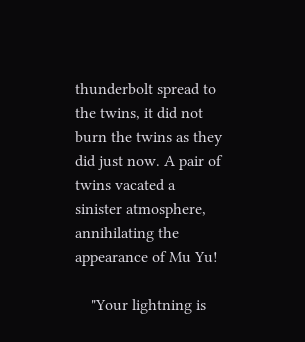thunderbolt spread to the twins, it did not burn the twins as they did just now. A pair of twins vacated a sinister atmosphere, annihilating the appearance of Mu Yu!

    "Your lightning is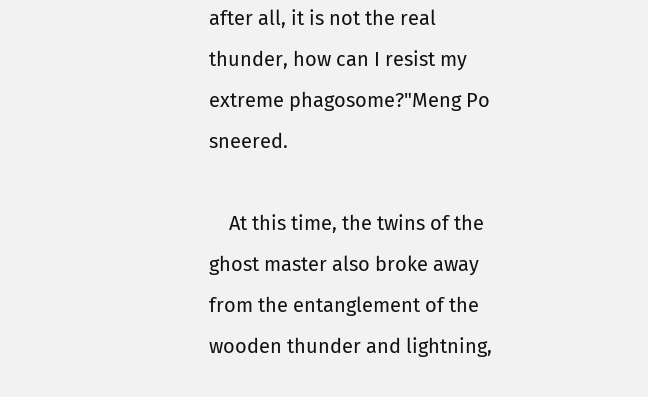after all, it is not the real thunder, how can I resist my extreme phagosome?"Meng Po sneered.

    At this time, the twins of the ghost master also broke away from the entanglement of the wooden thunder and lightning,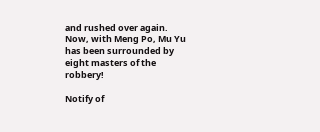and rushed over again. Now, with Meng Po, Mu Yu has been surrounded by eight masters of the robbery!

Notify of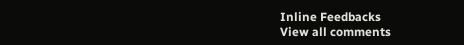Inline Feedbacks
View all comments